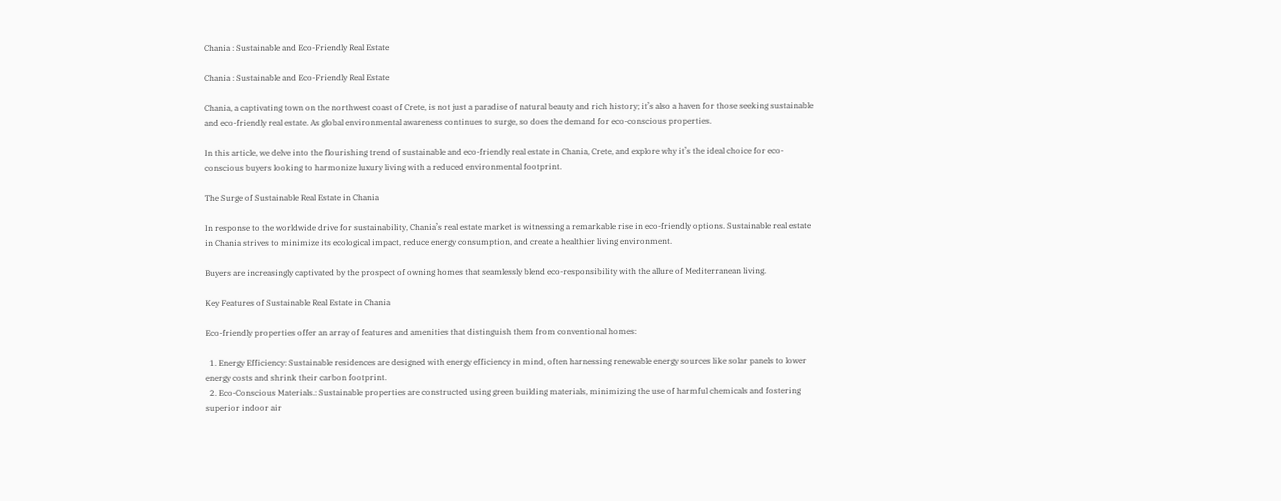Chania : Sustainable and Eco-Friendly Real Estate

Chania : Sustainable and Eco-Friendly Real Estate

Chania, a captivating town on the northwest coast of Crete, is not just a paradise of natural beauty and rich history; it’s also a haven for those seeking sustainable and eco-friendly real estate. As global environmental awareness continues to surge, so does the demand for eco-conscious properties.

In this article, we delve into the flourishing trend of sustainable and eco-friendly real estate in Chania, Crete, and explore why it’s the ideal choice for eco-conscious buyers looking to harmonize luxury living with a reduced environmental footprint.

The Surge of Sustainable Real Estate in Chania

In response to the worldwide drive for sustainability, Chania’s real estate market is witnessing a remarkable rise in eco-friendly options. Sustainable real estate in Chania strives to minimize its ecological impact, reduce energy consumption, and create a healthier living environment.

Buyers are increasingly captivated by the prospect of owning homes that seamlessly blend eco-responsibility with the allure of Mediterranean living.

Key Features of Sustainable Real Estate in Chania

Eco-friendly properties offer an array of features and amenities that distinguish them from conventional homes:

  1. Energy Efficiency: Sustainable residences are designed with energy efficiency in mind, often harnessing renewable energy sources like solar panels to lower energy costs and shrink their carbon footprint.
  2. Eco-Conscious Materials.: Sustainable properties are constructed using green building materials, minimizing the use of harmful chemicals and fostering superior indoor air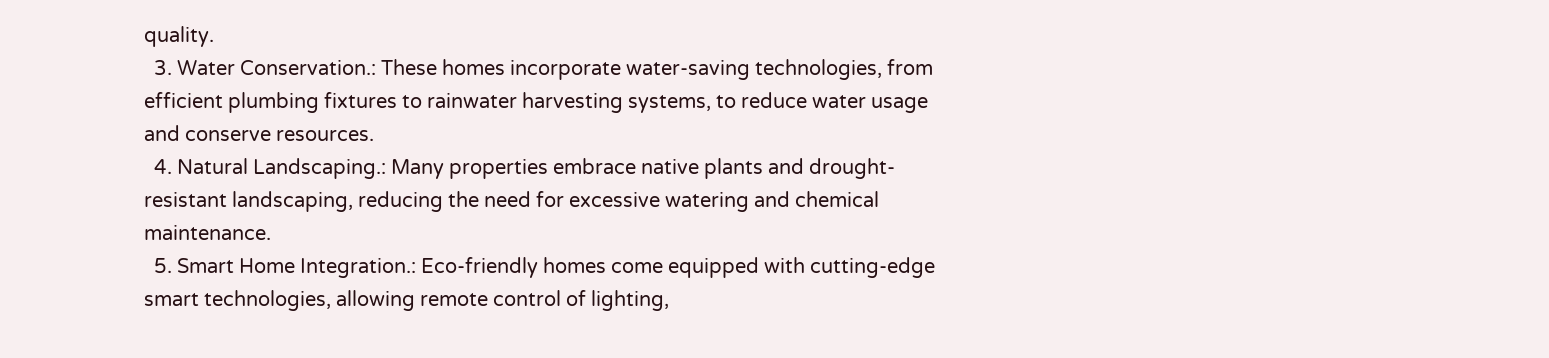quality.
  3. Water Conservation.: These homes incorporate water-saving technologies, from efficient plumbing fixtures to rainwater harvesting systems, to reduce water usage and conserve resources.
  4. Natural Landscaping.: Many properties embrace native plants and drought-resistant landscaping, reducing the need for excessive watering and chemical maintenance.
  5. Smart Home Integration.: Eco-friendly homes come equipped with cutting-edge smart technologies, allowing remote control of lighting,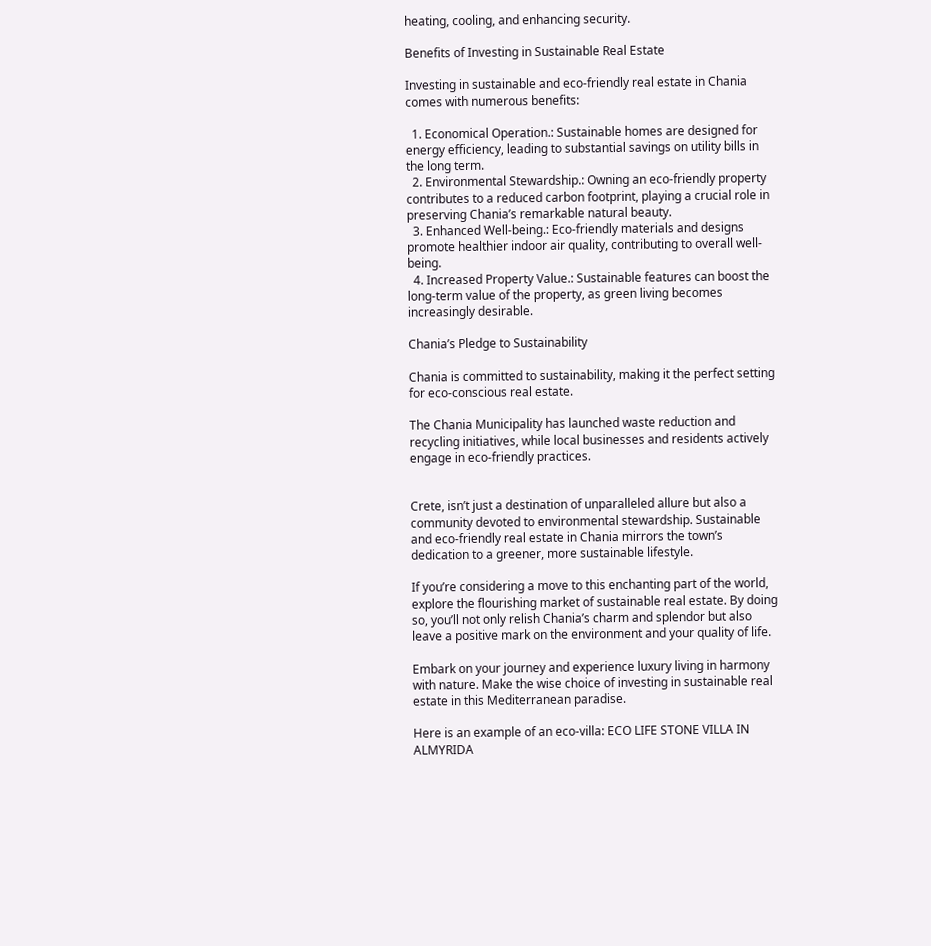heating, cooling, and enhancing security.

Benefits of Investing in Sustainable Real Estate

Investing in sustainable and eco-friendly real estate in Chania comes with numerous benefits:

  1. Economical Operation.: Sustainable homes are designed for energy efficiency, leading to substantial savings on utility bills in the long term.
  2. Environmental Stewardship.: Owning an eco-friendly property contributes to a reduced carbon footprint, playing a crucial role in preserving Chania’s remarkable natural beauty.
  3. Enhanced Well-being.: Eco-friendly materials and designs promote healthier indoor air quality, contributing to overall well-being.
  4. Increased Property Value.: Sustainable features can boost the long-term value of the property, as green living becomes increasingly desirable.

Chania’s Pledge to Sustainability

Chania is committed to sustainability, making it the perfect setting for eco-conscious real estate.

The Chania Municipality has launched waste reduction and recycling initiatives, while local businesses and residents actively engage in eco-friendly practices.


Crete, isn’t just a destination of unparalleled allure but also a community devoted to environmental stewardship. Sustainable and eco-friendly real estate in Chania mirrors the town’s dedication to a greener, more sustainable lifestyle.

If you’re considering a move to this enchanting part of the world, explore the flourishing market of sustainable real estate. By doing so, you’ll not only relish Chania’s charm and splendor but also leave a positive mark on the environment and your quality of life.

Embark on your journey and experience luxury living in harmony with nature. Make the wise choice of investing in sustainable real estate in this Mediterranean paradise.

Here is an example of an eco-villa: ECO LIFE STONE VILLA IN ALMYRIDA